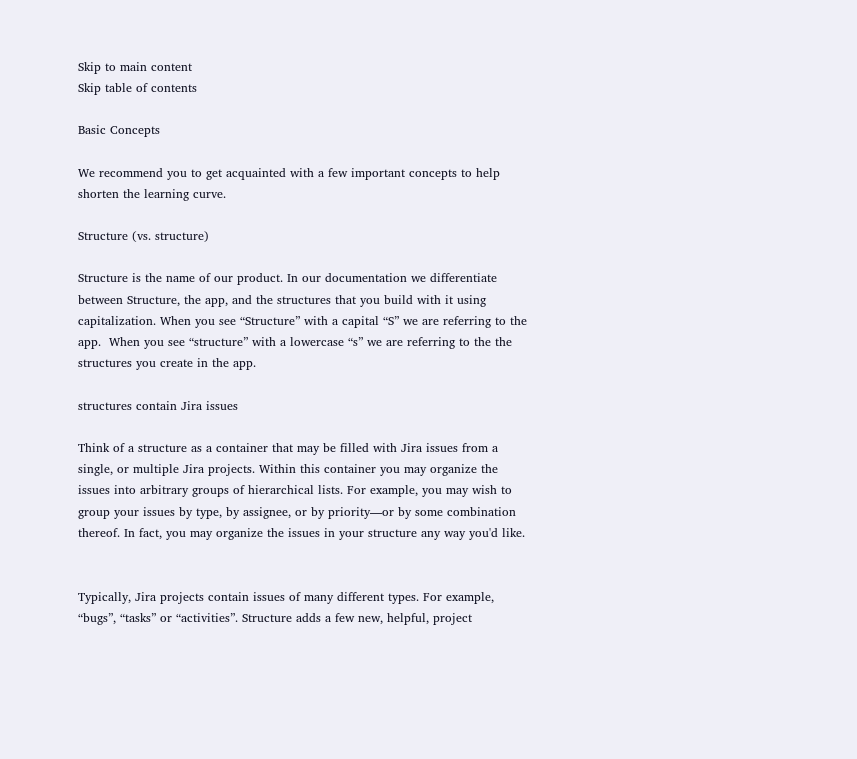Skip to main content
Skip table of contents

Basic Concepts

We recommend you to get acquainted with a few important concepts to help shorten the learning curve.

Structure (vs. structure)

Structure is the name of our product. In our documentation we differentiate between Structure, the app, and the structures that you build with it using capitalization. When you see “Structure” with a capital “S” we are referring to the app.  When you see “structure” with a lowercase “s” we are referring to the the structures you create in the app.

structures contain Jira issues

Think of a structure as a container that may be filled with Jira issues from a single, or multiple Jira projects. Within this container you may organize the issues into arbitrary groups of hierarchical lists. For example, you may wish to group your issues by type, by assignee, or by priority—or by some combination thereof. In fact, you may organize the issues in your structure any way you'd like.


Typically, Jira projects contain issues of many different types. For example, “bugs”, “tasks” or “activities”. Structure adds a few new, helpful, project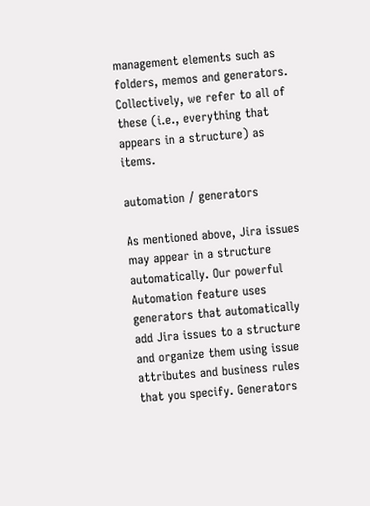management elements such as folders, memos and generators. Collectively, we refer to all of these (i.e., everything that appears in a structure) as items.

automation / generators

As mentioned above, Jira issues may appear in a structure automatically. Our powerful Automation feature uses generators that automatically add Jira issues to a structure and organize them using issue attributes and business rules that you specify. Generators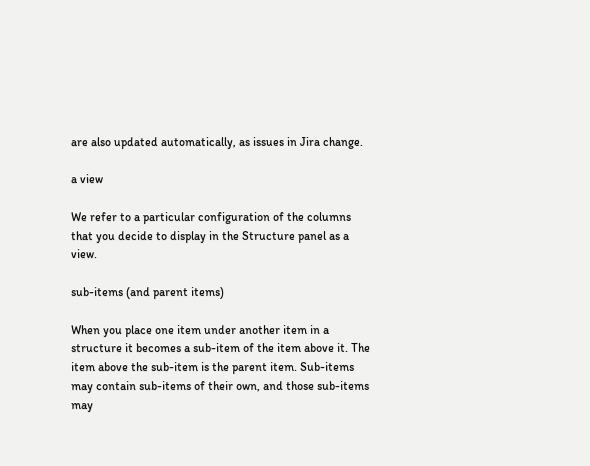are also updated automatically, as issues in Jira change.

a view

We refer to a particular configuration of the columns that you decide to display in the Structure panel as a view.

sub-items (and parent items)

When you place one item under another item in a structure it becomes a sub-item of the item above it. The item above the sub-item is the parent item. Sub-items may contain sub-items of their own, and those sub-items may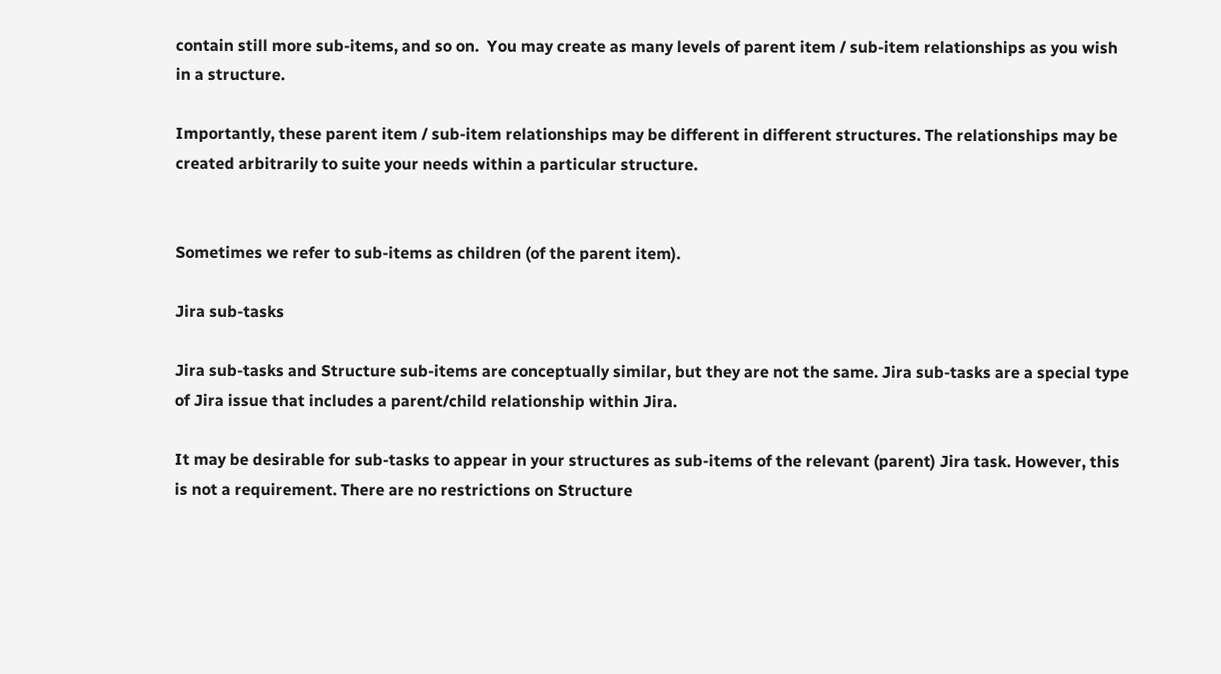contain still more sub-items, and so on.  You may create as many levels of parent item / sub-item relationships as you wish in a structure.

Importantly, these parent item / sub-item relationships may be different in different structures. The relationships may be created arbitrarily to suite your needs within a particular structure.


Sometimes we refer to sub-items as children (of the parent item).

Jira sub-tasks

Jira sub-tasks and Structure sub-items are conceptually similar, but they are not the same. Jira sub-tasks are a special type of Jira issue that includes a parent/child relationship within Jira.

It may be desirable for sub-tasks to appear in your structures as sub-items of the relevant (parent) Jira task. However, this is not a requirement. There are no restrictions on Structure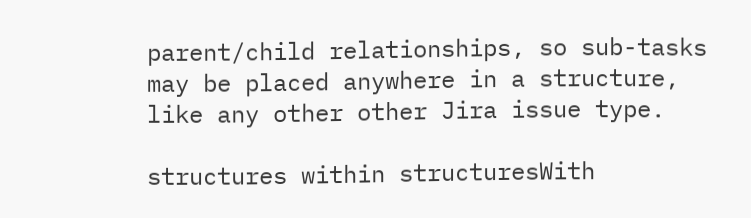parent/child relationships, so sub-tasks may be placed anywhere in a structure, like any other other Jira issue type.

structures within structuresWith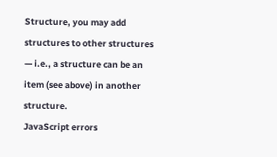Structure, you may add structures to other structures — i.e., a structure can be an item (see above) in another structure.
JavaScript errors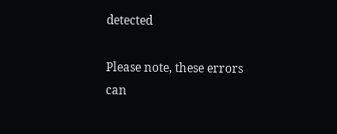detected

Please note, these errors can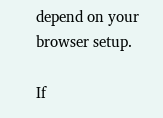depend on your browser setup.

If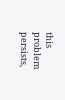this problem persists,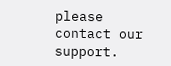please contact our support.